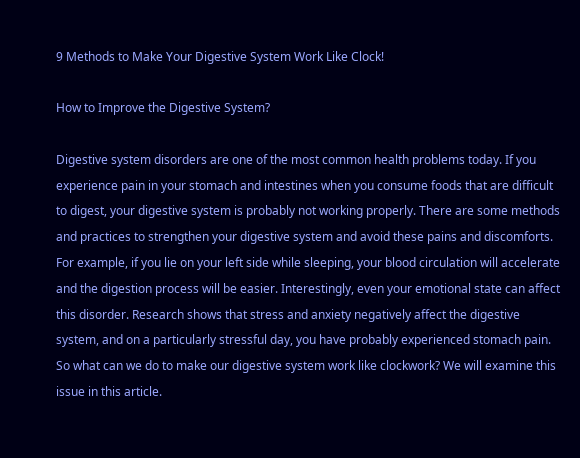9 Methods to Make Your Digestive System Work Like Clock!

How to Improve the Digestive System?

Digestive system disorders are one of the most common health problems today. If you experience pain in your stomach and intestines when you consume foods that are difficult to digest, your digestive system is probably not working properly. There are some methods and practices to strengthen your digestive system and avoid these pains and discomforts. For example, if you lie on your left side while sleeping, your blood circulation will accelerate and the digestion process will be easier. Interestingly, even your emotional state can affect this disorder. Research shows that stress and anxiety negatively affect the digestive system, and on a particularly stressful day, you have probably experienced stomach pain. So what can we do to make our digestive system work like clockwork? We will examine this issue in this article.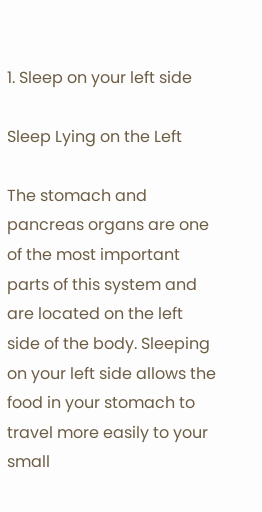1. Sleep on your left side

Sleep Lying on the Left

The stomach and pancreas organs are one of the most important parts of this system and are located on the left side of the body. Sleeping on your left side allows the food in your stomach to travel more easily to your small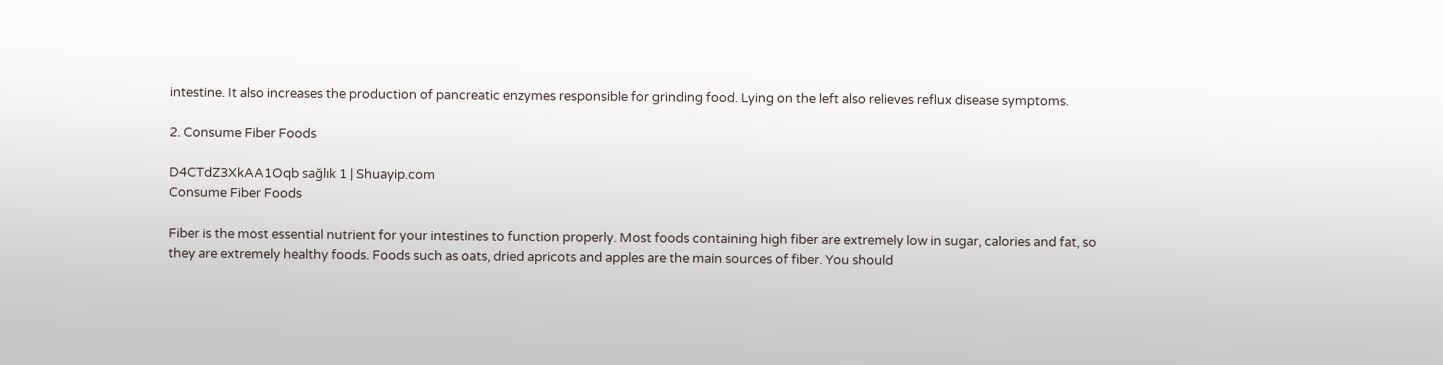intestine. It also increases the production of pancreatic enzymes responsible for grinding food. Lying on the left also relieves reflux disease symptoms.

2. Consume Fiber Foods

D4CTdZ3XkAA1Oqb sağlık 1 | Shuayip.com
Consume Fiber Foods

Fiber is the most essential nutrient for your intestines to function properly. Most foods containing high fiber are extremely low in sugar, calories and fat, so they are extremely healthy foods. Foods such as oats, dried apricots and apples are the main sources of fiber. You should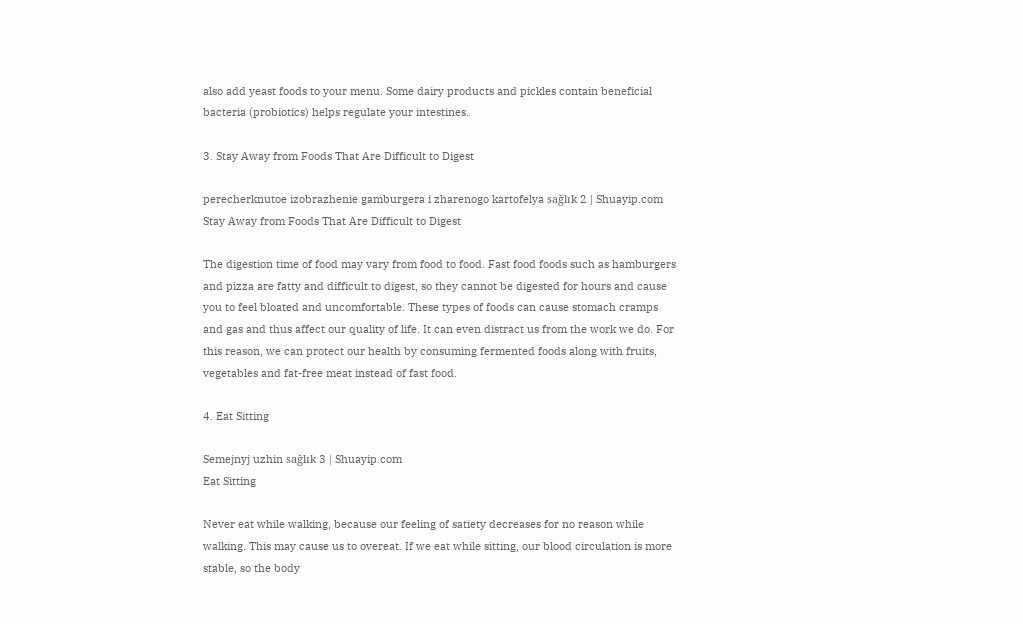also add yeast foods to your menu. Some dairy products and pickles contain beneficial bacteria (probiotics) helps regulate your intestines.

3. Stay Away from Foods That Are Difficult to Digest

perecherknutoe izobrazhenie gamburgera i zharenogo kartofelya sağlık 2 | Shuayip.com
Stay Away from Foods That Are Difficult to Digest

The digestion time of food may vary from food to food. Fast food foods such as hamburgers and pizza are fatty and difficult to digest, so they cannot be digested for hours and cause you to feel bloated and uncomfortable. These types of foods can cause stomach cramps and gas and thus affect our quality of life. It can even distract us from the work we do. For this reason, we can protect our health by consuming fermented foods along with fruits, vegetables and fat-free meat instead of fast food.

4. Eat Sitting

Semejnyj uzhin sağlık 3 | Shuayip.com
Eat Sitting

Never eat while walking, because our feeling of satiety decreases for no reason while walking. This may cause us to overeat. If we eat while sitting, our blood circulation is more stable, so the body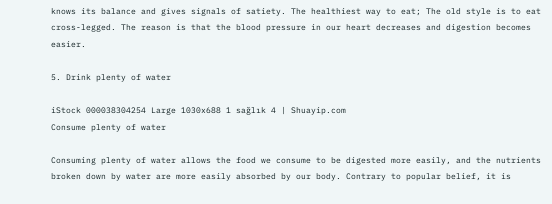knows its balance and gives signals of satiety. The healthiest way to eat; The old style is to eat cross-legged. The reason is that the blood pressure in our heart decreases and digestion becomes easier.

5. Drink plenty of water

iStock 000038304254 Large 1030x688 1 sağlık 4 | Shuayip.com
Consume plenty of water

Consuming plenty of water allows the food we consume to be digested more easily, and the nutrients broken down by water are more easily absorbed by our body. Contrary to popular belief, it is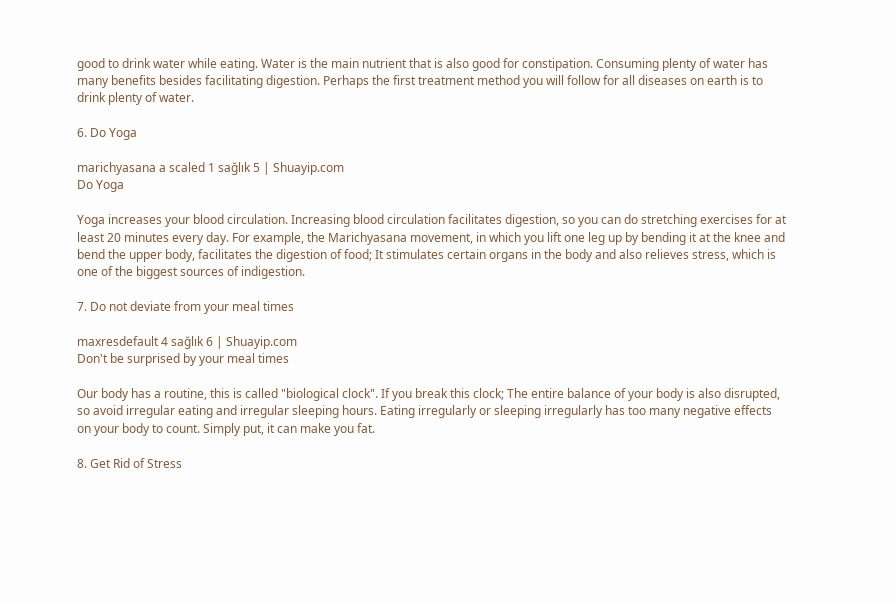good to drink water while eating. Water is the main nutrient that is also good for constipation. Consuming plenty of water has many benefits besides facilitating digestion. Perhaps the first treatment method you will follow for all diseases on earth is to drink plenty of water.

6. Do Yoga

marichyasana a scaled 1 sağlık 5 | Shuayip.com
Do Yoga

Yoga increases your blood circulation. Increasing blood circulation facilitates digestion, so you can do stretching exercises for at least 20 minutes every day. For example, the Marichyasana movement, in which you lift one leg up by bending it at the knee and bend the upper body, facilitates the digestion of food; It stimulates certain organs in the body and also relieves stress, which is one of the biggest sources of indigestion.

7. Do not deviate from your meal times

maxresdefault 4 sağlık 6 | Shuayip.com
Don't be surprised by your meal times

Our body has a routine, this is called "biological clock". If you break this clock; The entire balance of your body is also disrupted, so avoid irregular eating and irregular sleeping hours. Eating irregularly or sleeping irregularly has too many negative effects on your body to count. Simply put, it can make you fat.

8. Get Rid of Stress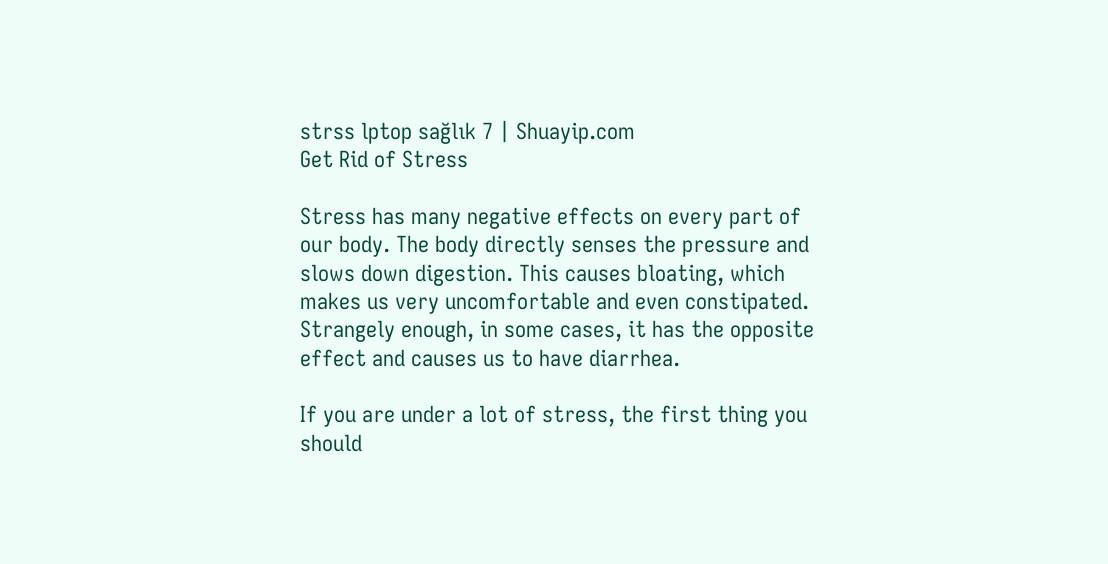strss lptop sağlık 7 | Shuayip.com
Get Rid of Stress

Stress has many negative effects on every part of our body. The body directly senses the pressure and slows down digestion. This causes bloating, which makes us very uncomfortable and even constipated. Strangely enough, in some cases, it has the opposite effect and causes us to have diarrhea.

If you are under a lot of stress, the first thing you should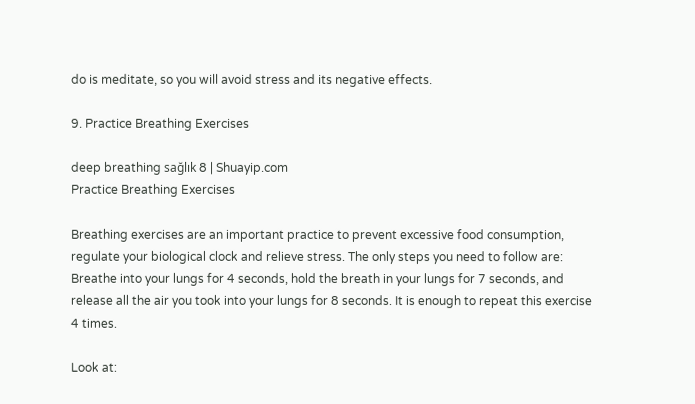do is meditate, so you will avoid stress and its negative effects.

9. Practice Breathing Exercises

deep breathing sağlık 8 | Shuayip.com
Practice Breathing Exercises

Breathing exercises are an important practice to prevent excessive food consumption, regulate your biological clock and relieve stress. The only steps you need to follow are: Breathe into your lungs for 4 seconds, hold the breath in your lungs for 7 seconds, and release all the air you took into your lungs for 8 seconds. It is enough to repeat this exercise 4 times.

Look at: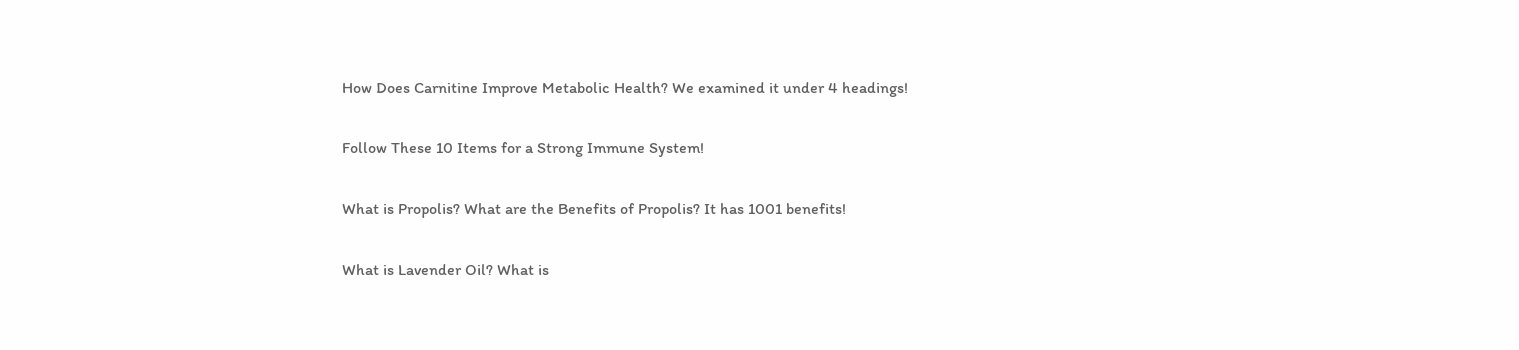How Does Carnitine Improve Metabolic Health? We examined it under 4 headings!

Follow These 10 Items for a Strong Immune System!

What is Propolis? What are the Benefits of Propolis? It has 1001 benefits!

What is Lavender Oil? What is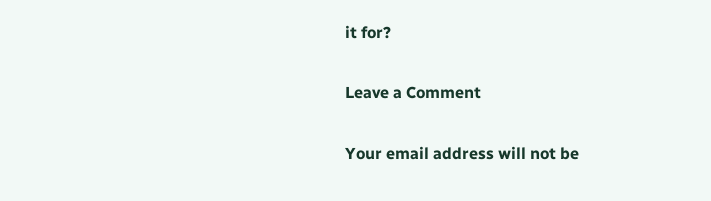it for?

Leave a Comment

Your email address will not be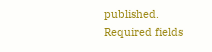published. Required fields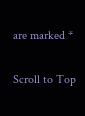are marked *

Scroll to Top